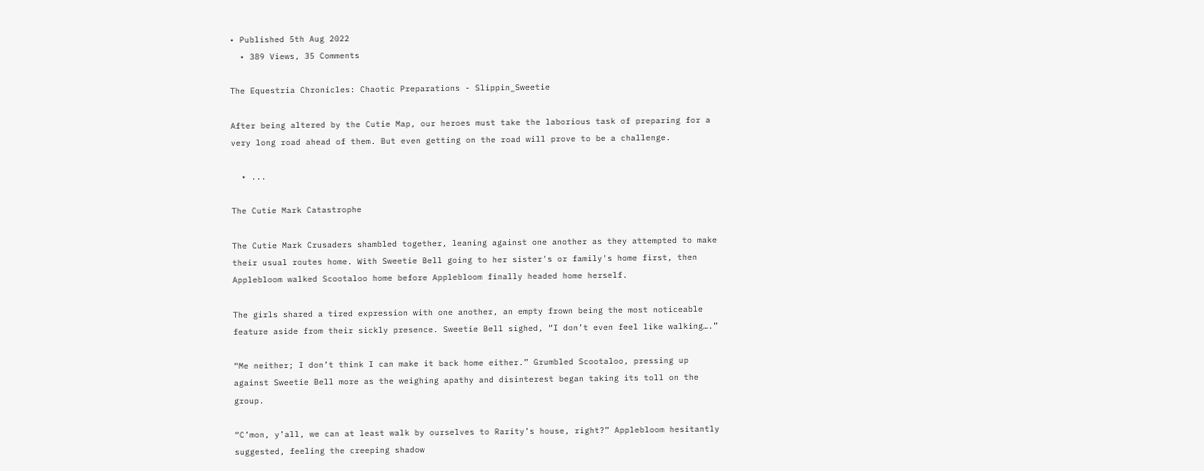• Published 5th Aug 2022
  • 389 Views, 35 Comments

The Equestria Chronicles: Chaotic Preparations - Slippin_Sweetie

After being altered by the Cutie Map, our heroes must take the laborious task of preparing for a very long road ahead of them. But even getting on the road will prove to be a challenge.

  • ...

The Cutie Mark Catastrophe

The Cutie Mark Crusaders shambled together, leaning against one another as they attempted to make their usual routes home. With Sweetie Bell going to her sister's or family's home first, then Applebloom walked Scootaloo home before Applebloom finally headed home herself.

The girls shared a tired expression with one another, an empty frown being the most noticeable feature aside from their sickly presence. Sweetie Bell sighed, “I don’t even feel like walking….”

“Me neither; I don’t think I can make it back home either.” Grumbled Scootaloo, pressing up against Sweetie Bell more as the weighing apathy and disinterest began taking its toll on the group.

“C’mon, y’all, we can at least walk by ourselves to Rarity’s house, right?” Applebloom hesitantly suggested, feeling the creeping shadow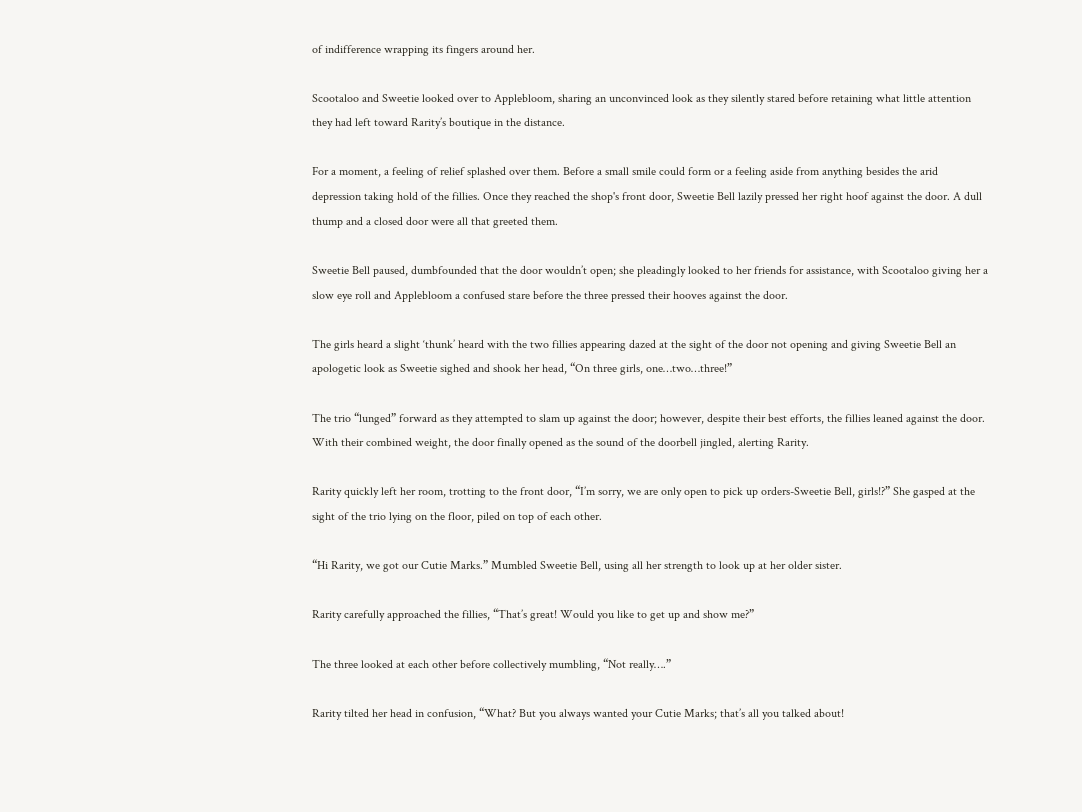of indifference wrapping its fingers around her.

Scootaloo and Sweetie looked over to Applebloom, sharing an unconvinced look as they silently stared before retaining what little attention they had left toward Rarity’s boutique in the distance.

For a moment, a feeling of relief splashed over them. Before a small smile could form or a feeling aside from anything besides the arid depression taking hold of the fillies. Once they reached the shop's front door, Sweetie Bell lazily pressed her right hoof against the door. A dull thump and a closed door were all that greeted them.

Sweetie Bell paused, dumbfounded that the door wouldn’t open; she pleadingly looked to her friends for assistance, with Scootaloo giving her a slow eye roll and Applebloom a confused stare before the three pressed their hooves against the door.

The girls heard a slight ‘thunk’ heard with the two fillies appearing dazed at the sight of the door not opening and giving Sweetie Bell an apologetic look as Sweetie sighed and shook her head, “On three girls, one…two…three!”

The trio “lunged” forward as they attempted to slam up against the door; however, despite their best efforts, the fillies leaned against the door. With their combined weight, the door finally opened as the sound of the doorbell jingled, alerting Rarity.

Rarity quickly left her room, trotting to the front door, “I’m sorry, we are only open to pick up orders-Sweetie Bell, girls!?” She gasped at the sight of the trio lying on the floor, piled on top of each other.

“Hi Rarity, we got our Cutie Marks.” Mumbled Sweetie Bell, using all her strength to look up at her older sister.

Rarity carefully approached the fillies, “That’s great! Would you like to get up and show me?”

The three looked at each other before collectively mumbling, “Not really….”

Rarity tilted her head in confusion, “What? But you always wanted your Cutie Marks; that’s all you talked about!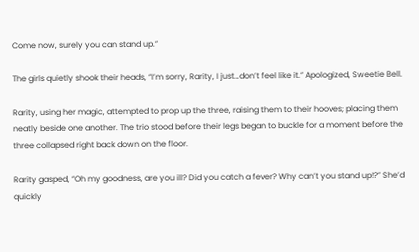Come now, surely you can stand up.”

The girls quietly shook their heads, “I’m sorry, Rarity, I just…don’t feel like it.” Apologized, Sweetie Bell.

Rarity, using her magic, attempted to prop up the three, raising them to their hooves; placing them neatly beside one another. The trio stood before their legs began to buckle for a moment before the three collapsed right back down on the floor.

Rarity gasped, “Oh my goodness, are you ill? Did you catch a fever? Why can’t you stand up!?” She’d quickly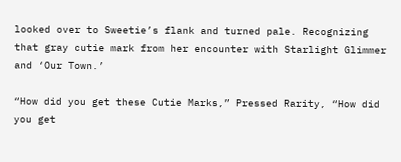looked over to Sweetie’s flank and turned pale. Recognizing that gray cutie mark from her encounter with Starlight Glimmer and ‘Our Town.’

“How did you get these Cutie Marks,” Pressed Rarity, “How did you get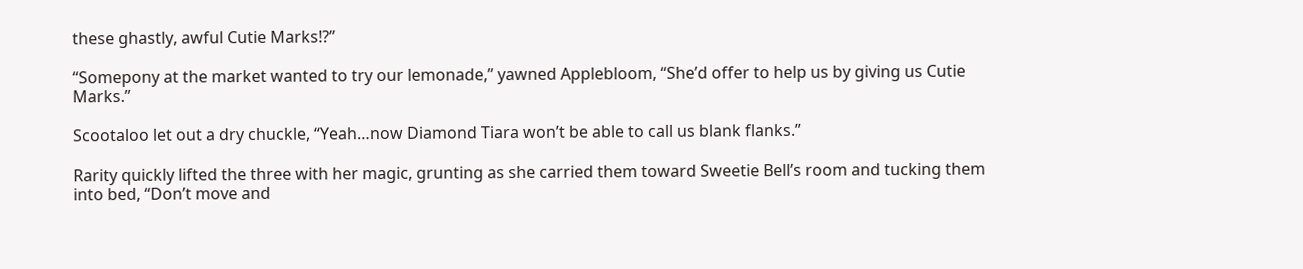these ghastly, awful Cutie Marks!?”

“Somepony at the market wanted to try our lemonade,” yawned Applebloom, “She’d offer to help us by giving us Cutie Marks.”

Scootaloo let out a dry chuckle, “Yeah…now Diamond Tiara won’t be able to call us blank flanks.”

Rarity quickly lifted the three with her magic, grunting as she carried them toward Sweetie Bell’s room and tucking them into bed, “Don’t move and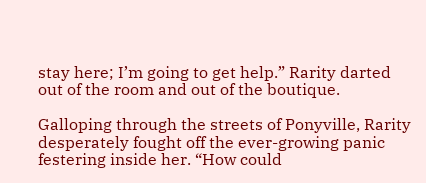stay here; I’m going to get help.” Rarity darted out of the room and out of the boutique.

Galloping through the streets of Ponyville, Rarity desperately fought off the ever-growing panic festering inside her. “How could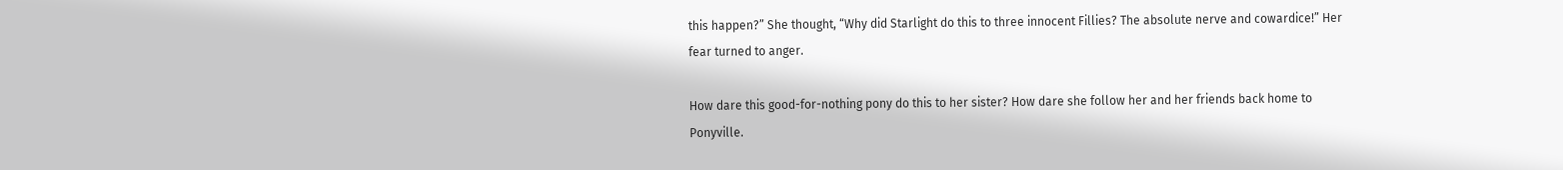this happen?” She thought, “Why did Starlight do this to three innocent Fillies? The absolute nerve and cowardice!” Her fear turned to anger.

How dare this good-for-nothing pony do this to her sister? How dare she follow her and her friends back home to Ponyville.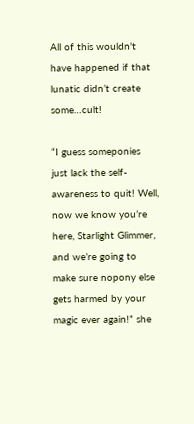All of this wouldn't have happened if that lunatic didn’t create some…cult!

“I guess someponies just lack the self-awareness to quit! Well, now we know you’re here, Starlight Glimmer, and we’re going to make sure nopony else gets harmed by your magic ever again!” she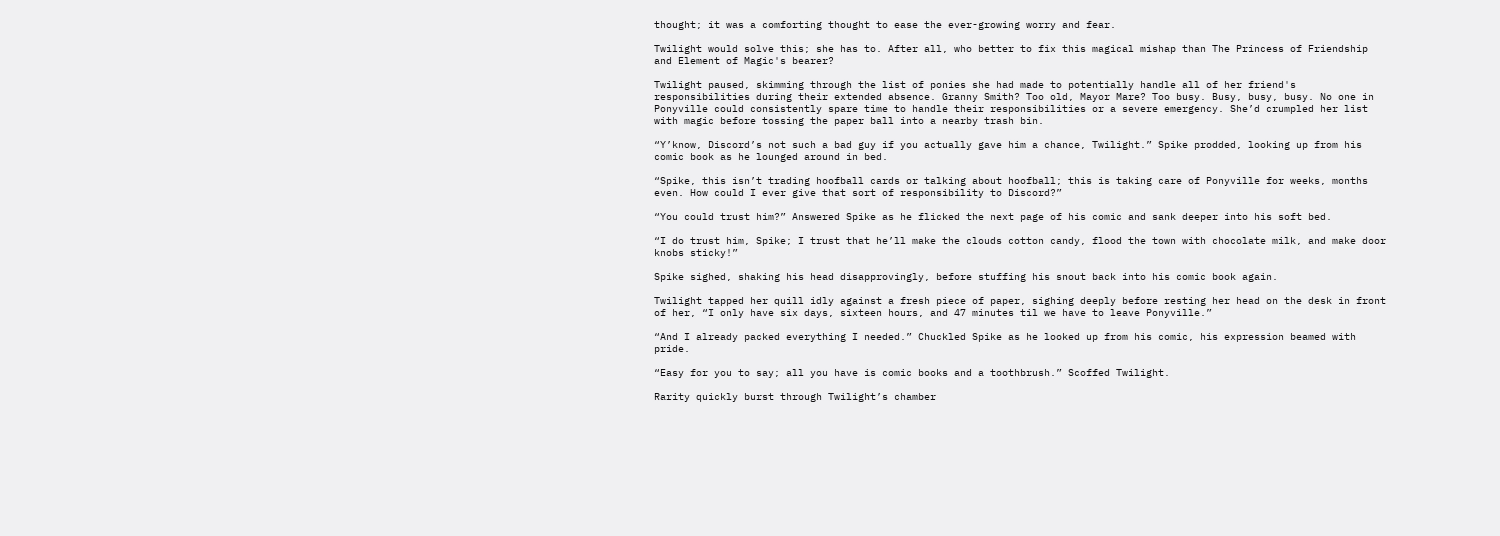thought; it was a comforting thought to ease the ever-growing worry and fear.

Twilight would solve this; she has to. After all, who better to fix this magical mishap than The Princess of Friendship and Element of Magic's bearer?

Twilight paused, skimming through the list of ponies she had made to potentially handle all of her friend's responsibilities during their extended absence. Granny Smith? Too old, Mayor Mare? Too busy. Busy, busy, busy. No one in Ponyville could consistently spare time to handle their responsibilities or a severe emergency. She’d crumpled her list with magic before tossing the paper ball into a nearby trash bin.

“Y’know, Discord’s not such a bad guy if you actually gave him a chance, Twilight.” Spike prodded, looking up from his comic book as he lounged around in bed.

“Spike, this isn’t trading hoofball cards or talking about hoofball; this is taking care of Ponyville for weeks, months even. How could I ever give that sort of responsibility to Discord?”

“You could trust him?” Answered Spike as he flicked the next page of his comic and sank deeper into his soft bed.

“I do trust him, Spike; I trust that he’ll make the clouds cotton candy, flood the town with chocolate milk, and make door knobs sticky!”

Spike sighed, shaking his head disapprovingly, before stuffing his snout back into his comic book again.

Twilight tapped her quill idly against a fresh piece of paper, sighing deeply before resting her head on the desk in front of her, “I only have six days, sixteen hours, and 47 minutes til we have to leave Ponyville.”

“And I already packed everything I needed.” Chuckled Spike as he looked up from his comic, his expression beamed with pride.

“Easy for you to say; all you have is comic books and a toothbrush.” Scoffed Twilight.

Rarity quickly burst through Twilight’s chamber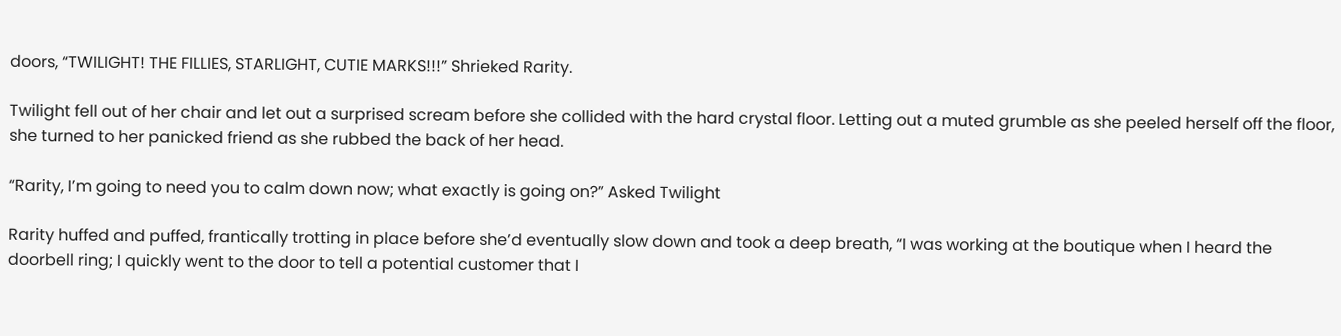doors, “TWILIGHT! THE FILLIES, STARLIGHT, CUTIE MARKS!!!” Shrieked Rarity.

Twilight fell out of her chair and let out a surprised scream before she collided with the hard crystal floor. Letting out a muted grumble as she peeled herself off the floor, she turned to her panicked friend as she rubbed the back of her head.

“Rarity, I’m going to need you to calm down now; what exactly is going on?” Asked Twilight

Rarity huffed and puffed, frantically trotting in place before she’d eventually slow down and took a deep breath, “I was working at the boutique when I heard the doorbell ring; I quickly went to the door to tell a potential customer that I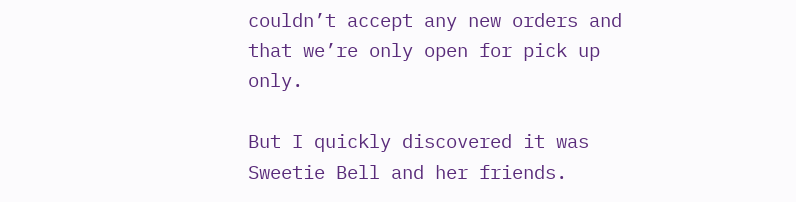couldn’t accept any new orders and that we’re only open for pick up only.

But I quickly discovered it was Sweetie Bell and her friends.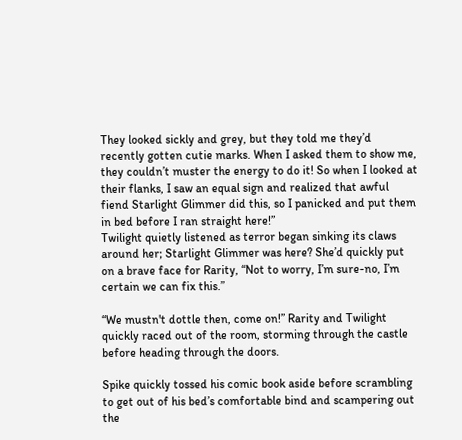They looked sickly and grey, but they told me they’d recently gotten cutie marks. When I asked them to show me, they couldn’t muster the energy to do it! So when I looked at their flanks, I saw an equal sign and realized that awful fiend Starlight Glimmer did this, so I panicked and put them in bed before I ran straight here!”
Twilight quietly listened as terror began sinking its claws around her; Starlight Glimmer was here? She’d quickly put on a brave face for Rarity, “Not to worry, I’m sure-no, I’m certain we can fix this.”

“We mustn't dottle then, come on!” Rarity and Twilight quickly raced out of the room, storming through the castle before heading through the doors.

Spike quickly tossed his comic book aside before scrambling to get out of his bed’s comfortable bind and scampering out the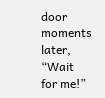door moments later, “Wait for me!”